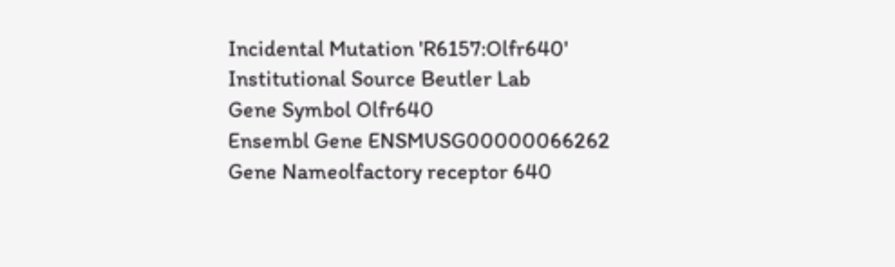Incidental Mutation 'R6157:Olfr640'
Institutional Source Beutler Lab
Gene Symbol Olfr640
Ensembl Gene ENSMUSG00000066262
Gene Nameolfactory receptor 640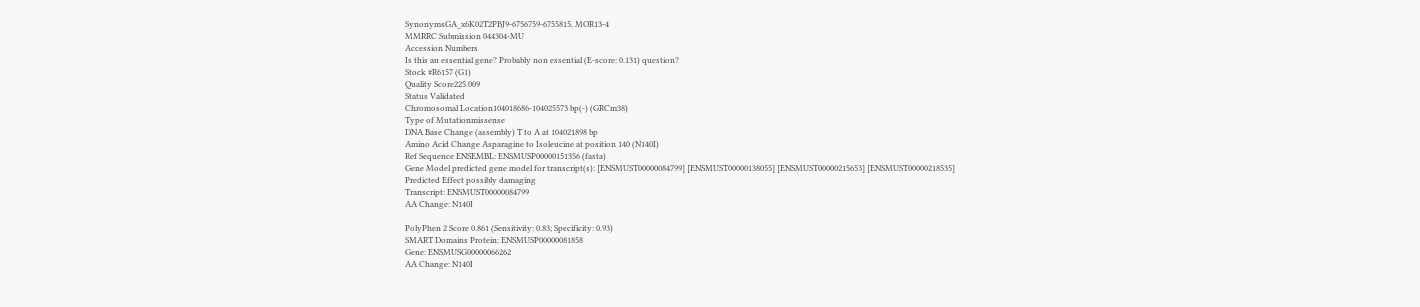SynonymsGA_x6K02T2PBJ9-6756759-6755815, MOR13-4
MMRRC Submission 044304-MU
Accession Numbers
Is this an essential gene? Probably non essential (E-score: 0.131) question?
Stock #R6157 (G1)
Quality Score225.009
Status Validated
Chromosomal Location104018686-104025573 bp(-) (GRCm38)
Type of Mutationmissense
DNA Base Change (assembly) T to A at 104021898 bp
Amino Acid Change Asparagine to Isoleucine at position 140 (N140I)
Ref Sequence ENSEMBL: ENSMUSP00000151356 (fasta)
Gene Model predicted gene model for transcript(s): [ENSMUST00000084799] [ENSMUST00000138055] [ENSMUST00000215653] [ENSMUST00000218535]
Predicted Effect possibly damaging
Transcript: ENSMUST00000084799
AA Change: N140I

PolyPhen 2 Score 0.861 (Sensitivity: 0.83; Specificity: 0.93)
SMART Domains Protein: ENSMUSP00000081858
Gene: ENSMUSG00000066262
AA Change: N140I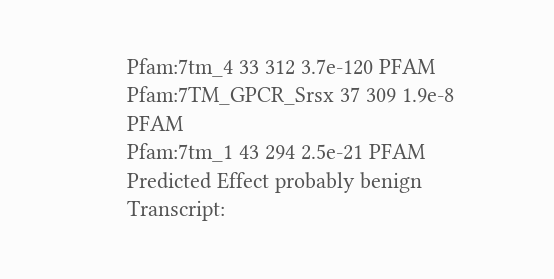Pfam:7tm_4 33 312 3.7e-120 PFAM
Pfam:7TM_GPCR_Srsx 37 309 1.9e-8 PFAM
Pfam:7tm_1 43 294 2.5e-21 PFAM
Predicted Effect probably benign
Transcript: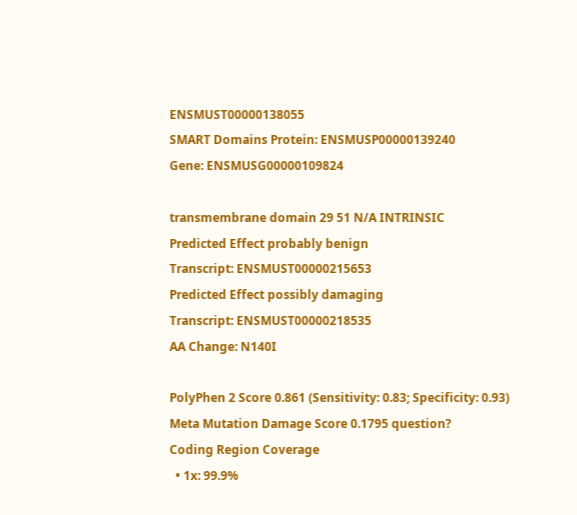ENSMUST00000138055
SMART Domains Protein: ENSMUSP00000139240
Gene: ENSMUSG00000109824

transmembrane domain 29 51 N/A INTRINSIC
Predicted Effect probably benign
Transcript: ENSMUST00000215653
Predicted Effect possibly damaging
Transcript: ENSMUST00000218535
AA Change: N140I

PolyPhen 2 Score 0.861 (Sensitivity: 0.83; Specificity: 0.93)
Meta Mutation Damage Score 0.1795 question?
Coding Region Coverage
  • 1x: 99.9%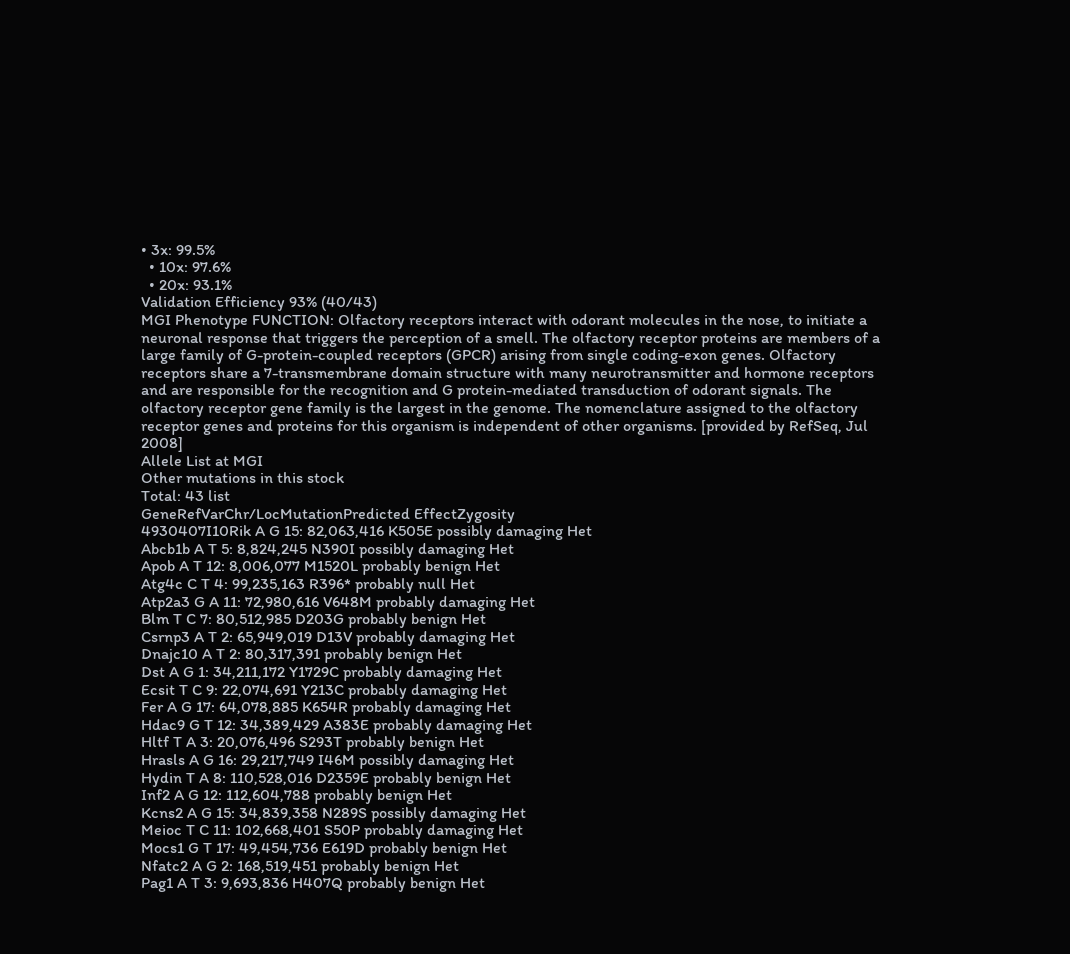• 3x: 99.5%
  • 10x: 97.6%
  • 20x: 93.1%
Validation Efficiency 93% (40/43)
MGI Phenotype FUNCTION: Olfactory receptors interact with odorant molecules in the nose, to initiate a neuronal response that triggers the perception of a smell. The olfactory receptor proteins are members of a large family of G-protein-coupled receptors (GPCR) arising from single coding-exon genes. Olfactory receptors share a 7-transmembrane domain structure with many neurotransmitter and hormone receptors and are responsible for the recognition and G protein-mediated transduction of odorant signals. The olfactory receptor gene family is the largest in the genome. The nomenclature assigned to the olfactory receptor genes and proteins for this organism is independent of other organisms. [provided by RefSeq, Jul 2008]
Allele List at MGI
Other mutations in this stock
Total: 43 list
GeneRefVarChr/LocMutationPredicted EffectZygosity
4930407I10Rik A G 15: 82,063,416 K505E possibly damaging Het
Abcb1b A T 5: 8,824,245 N390I possibly damaging Het
Apob A T 12: 8,006,077 M1520L probably benign Het
Atg4c C T 4: 99,235,163 R396* probably null Het
Atp2a3 G A 11: 72,980,616 V648M probably damaging Het
Blm T C 7: 80,512,985 D203G probably benign Het
Csrnp3 A T 2: 65,949,019 D13V probably damaging Het
Dnajc10 A T 2: 80,317,391 probably benign Het
Dst A G 1: 34,211,172 Y1729C probably damaging Het
Ecsit T C 9: 22,074,691 Y213C probably damaging Het
Fer A G 17: 64,078,885 K654R probably damaging Het
Hdac9 G T 12: 34,389,429 A383E probably damaging Het
Hltf T A 3: 20,076,496 S293T probably benign Het
Hrasls A G 16: 29,217,749 I46M possibly damaging Het
Hydin T A 8: 110,528,016 D2359E probably benign Het
Inf2 A G 12: 112,604,788 probably benign Het
Kcns2 A G 15: 34,839,358 N289S possibly damaging Het
Meioc T C 11: 102,668,401 S50P probably damaging Het
Mocs1 G T 17: 49,454,736 E619D probably benign Het
Nfatc2 A G 2: 168,519,451 probably benign Het
Pag1 A T 3: 9,693,836 H407Q probably benign Het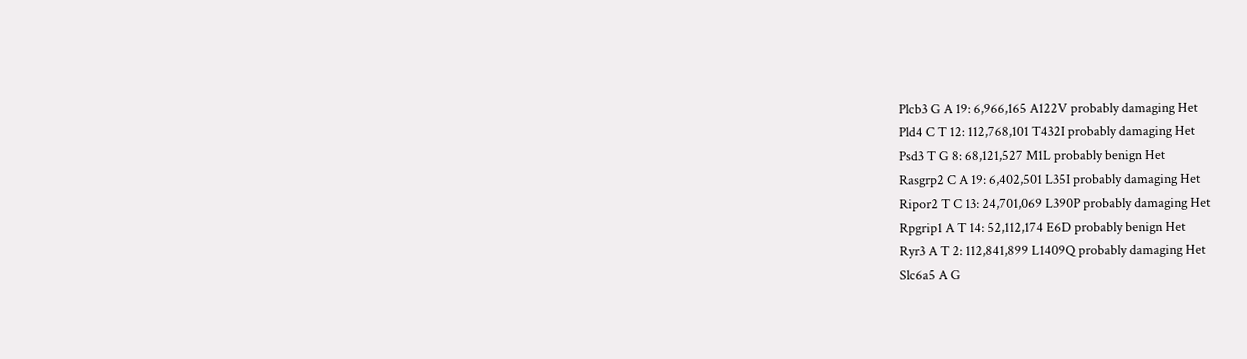Plcb3 G A 19: 6,966,165 A122V probably damaging Het
Pld4 C T 12: 112,768,101 T432I probably damaging Het
Psd3 T G 8: 68,121,527 M1L probably benign Het
Rasgrp2 C A 19: 6,402,501 L35I probably damaging Het
Ripor2 T C 13: 24,701,069 L390P probably damaging Het
Rpgrip1 A T 14: 52,112,174 E6D probably benign Het
Ryr3 A T 2: 112,841,899 L1409Q probably damaging Het
Slc6a5 A G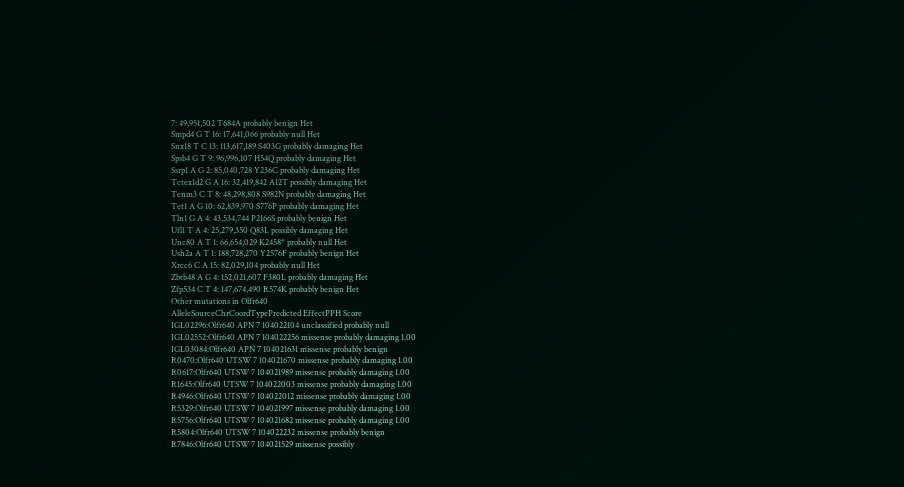7: 49,951,502 T684A probably benign Het
Smpd4 G T 16: 17,641,066 probably null Het
Snx18 T C 13: 113,617,189 S403G probably damaging Het
Spsb4 G T 9: 96,996,107 H54Q probably damaging Het
Ssrp1 A G 2: 85,040,728 Y236C probably damaging Het
Tctex1d2 G A 16: 32,419,842 A12T possibly damaging Het
Tenm3 C T 8: 48,298,808 S982N probably damaging Het
Tet1 A G 10: 62,839,970 S776P probably damaging Het
Tln1 G A 4: 43,534,744 P2166S probably benign Het
Ufl1 T A 4: 25,279,350 Q83L possibly damaging Het
Unc80 A T 1: 66,654,029 K2458* probably null Het
Ush2a A T 1: 188,728,270 Y2576F probably benign Het
Xrcc6 C A 15: 82,029,104 probably null Het
Zbtb48 A G 4: 152,021,607 F380L probably damaging Het
Zfp534 C T 4: 147,674,490 R574K probably benign Het
Other mutations in Olfr640
AlleleSourceChrCoordTypePredicted EffectPPH Score
IGL02296:Olfr640 APN 7 104022104 unclassified probably null
IGL02552:Olfr640 APN 7 104022256 missense probably damaging 1.00
IGL03084:Olfr640 APN 7 104021631 missense probably benign
R0470:Olfr640 UTSW 7 104021670 missense probably damaging 1.00
R0617:Olfr640 UTSW 7 104021989 missense probably damaging 1.00
R1645:Olfr640 UTSW 7 104022003 missense probably damaging 1.00
R4946:Olfr640 UTSW 7 104022012 missense probably damaging 1.00
R5329:Olfr640 UTSW 7 104021997 missense probably damaging 1.00
R5756:Olfr640 UTSW 7 104021682 missense probably damaging 1.00
R5804:Olfr640 UTSW 7 104022232 missense probably benign
R7846:Olfr640 UTSW 7 104021529 missense possibly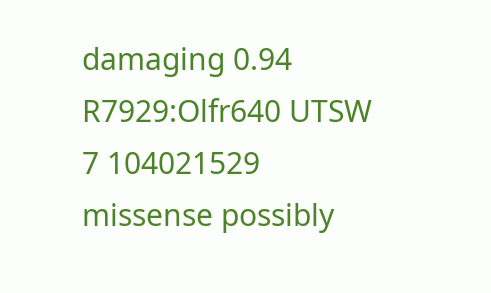damaging 0.94
R7929:Olfr640 UTSW 7 104021529 missense possibly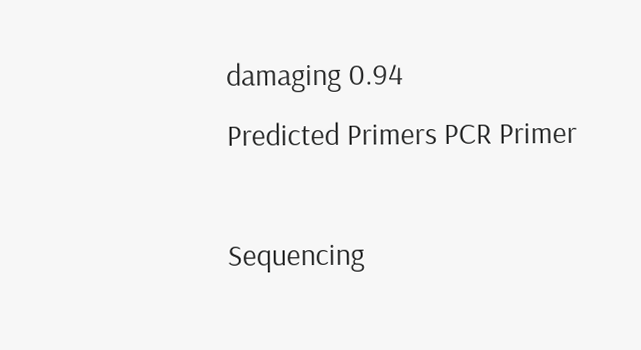damaging 0.94
Predicted Primers PCR Primer

Sequencing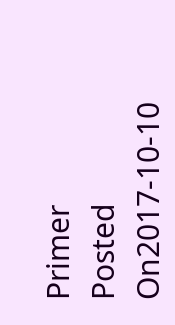Primer
Posted On2017-10-10